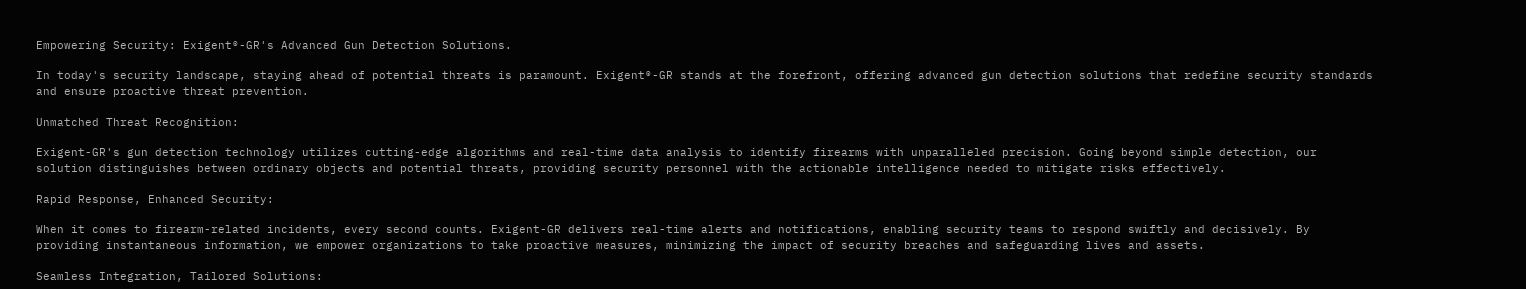Empowering Security: Exigent®-GR's Advanced Gun Detection Solutions.

In today's security landscape, staying ahead of potential threats is paramount. Exigent®-GR stands at the forefront, offering advanced gun detection solutions that redefine security standards and ensure proactive threat prevention.

Unmatched Threat Recognition:

Exigent-GR's gun detection technology utilizes cutting-edge algorithms and real-time data analysis to identify firearms with unparalleled precision. Going beyond simple detection, our solution distinguishes between ordinary objects and potential threats, providing security personnel with the actionable intelligence needed to mitigate risks effectively.

Rapid Response, Enhanced Security:

When it comes to firearm-related incidents, every second counts. Exigent-GR delivers real-time alerts and notifications, enabling security teams to respond swiftly and decisively. By providing instantaneous information, we empower organizations to take proactive measures, minimizing the impact of security breaches and safeguarding lives and assets.

Seamless Integration, Tailored Solutions: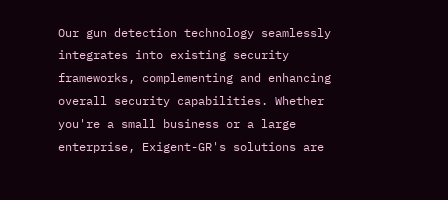Our gun detection technology seamlessly integrates into existing security frameworks, complementing and enhancing overall security capabilities. Whether you're a small business or a large enterprise, Exigent-GR's solutions are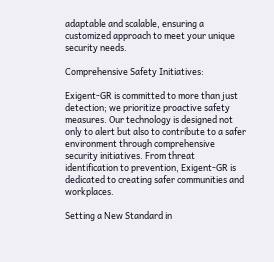adaptable and scalable, ensuring a customized approach to meet your unique security needs.

Comprehensive Safety Initiatives:

Exigent-GR is committed to more than just detection; we prioritize proactive safety measures. Our technology is designed not only to alert but also to contribute to a safer environment through comprehensive security initiatives. From threat identification to prevention, Exigent-GR is dedicated to creating safer communities and workplaces.

Setting a New Standard in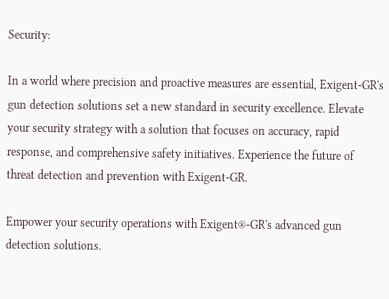Security:

In a world where precision and proactive measures are essential, Exigent-GR's gun detection solutions set a new standard in security excellence. Elevate your security strategy with a solution that focuses on accuracy, rapid response, and comprehensive safety initiatives. Experience the future of threat detection and prevention with Exigent-GR.

Empower your security operations with Exigent®-GR's advanced gun detection solutions.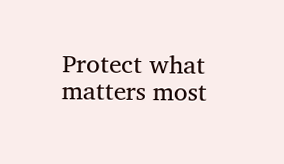Protect what matters most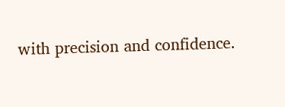with precision and confidence.